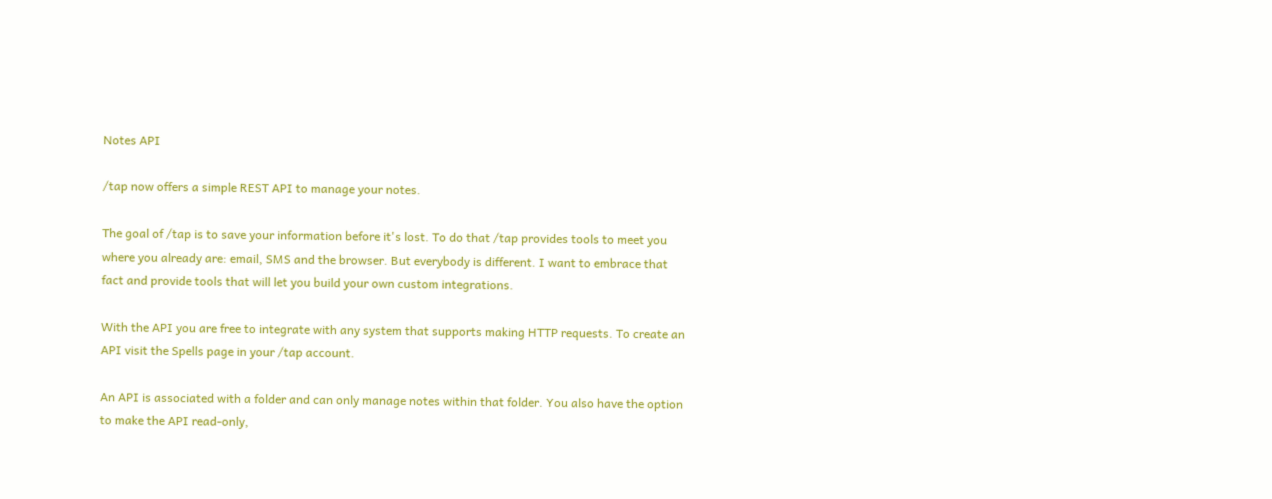Notes API

/tap now offers a simple REST API to manage your notes.

The goal of /tap is to save your information before it's lost. To do that /tap provides tools to meet you where you already are: email, SMS and the browser. But everybody is different. I want to embrace that fact and provide tools that will let you build your own custom integrations.

With the API you are free to integrate with any system that supports making HTTP requests. To create an API visit the Spells page in your /tap account.

An API is associated with a folder and can only manage notes within that folder. You also have the option to make the API read-only,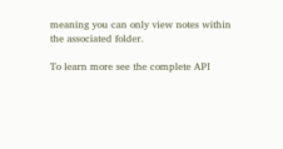meaning you can only view notes within the associated folder.

To learn more see the complete API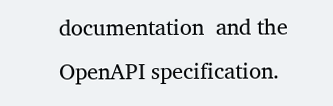documentation  and the OpenAPI specification.